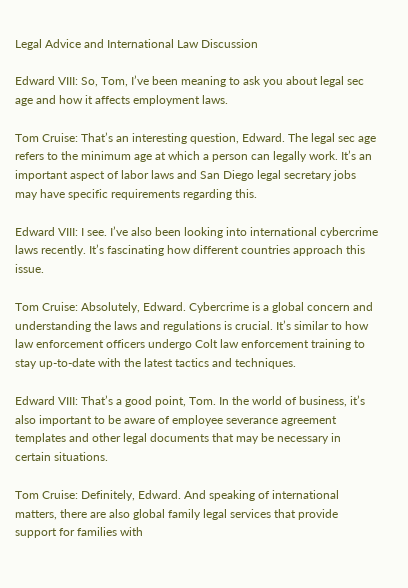Legal Advice and International Law Discussion

Edward VIII: So, Tom, I’ve been meaning to ask you about legal sec age and how it affects employment laws.

Tom Cruise: That’s an interesting question, Edward. The legal sec age refers to the minimum age at which a person can legally work. It’s an important aspect of labor laws and San Diego legal secretary jobs may have specific requirements regarding this.

Edward VIII: I see. I’ve also been looking into international cybercrime laws recently. It’s fascinating how different countries approach this issue.

Tom Cruise: Absolutely, Edward. Cybercrime is a global concern and understanding the laws and regulations is crucial. It’s similar to how law enforcement officers undergo Colt law enforcement training to stay up-to-date with the latest tactics and techniques.

Edward VIII: That’s a good point, Tom. In the world of business, it’s also important to be aware of employee severance agreement templates and other legal documents that may be necessary in certain situations.

Tom Cruise: Definitely, Edward. And speaking of international matters, there are also global family legal services that provide support for families with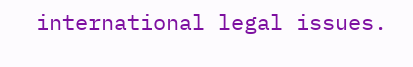international legal issues.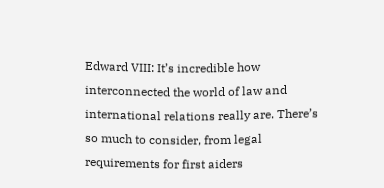Edward VIII: It’s incredible how interconnected the world of law and international relations really are. There’s so much to consider, from legal requirements for first aiders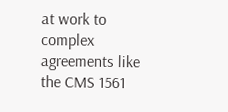at work to complex agreements like the CMS 1561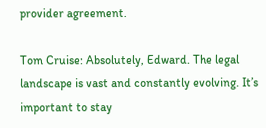provider agreement.

Tom Cruise: Absolutely, Edward. The legal landscape is vast and constantly evolving. It’s important to stay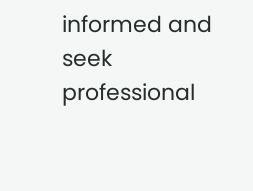informed and seek professional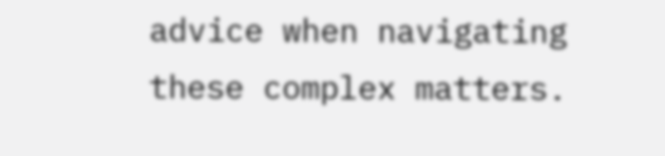advice when navigating these complex matters.